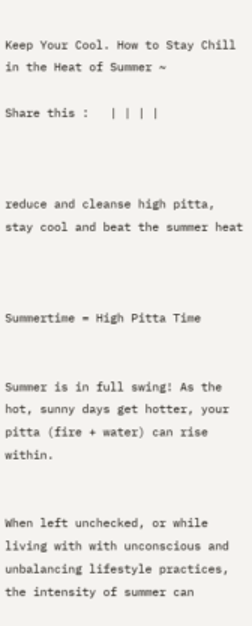Keep Your Cool. How to Stay Chill in the Heat of Summer ~

Share this :   | | | |



reduce and cleanse high pitta, stay cool and beat the summer heat



Summertime = High Pitta Time


Summer is in full swing! As the hot, sunny days get hotter, your pitta (fire + water) can rise within.


When left unchecked, or while living with with unconscious and unbalancing lifestyle practices, the intensity of summer can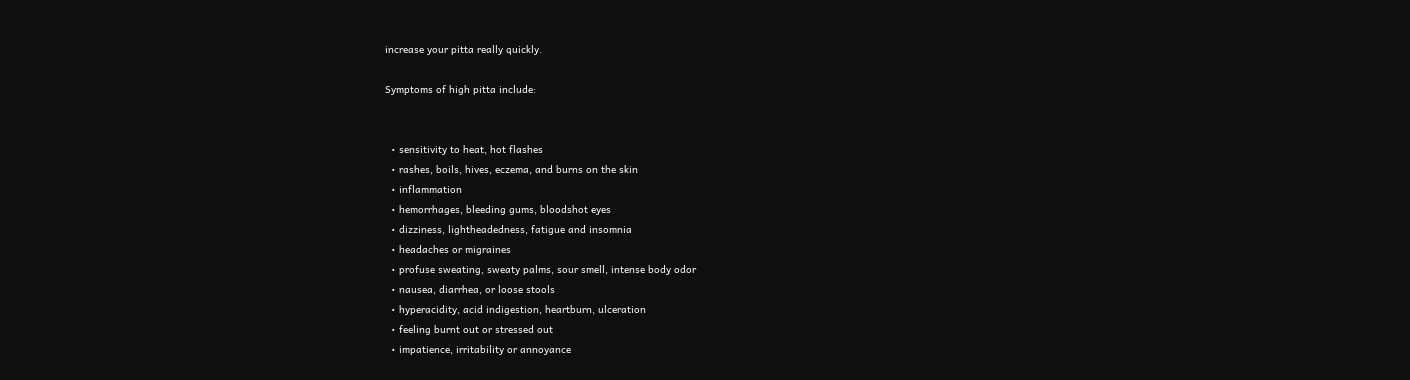increase your pitta really quickly.

Symptoms of high pitta include:


  • sensitivity to heat, hot flashes
  • rashes, boils, hives, eczema, and burns on the skin
  • inflammation
  • hemorrhages, bleeding gums, bloodshot eyes
  • dizziness, lightheadedness, fatigue and insomnia
  • headaches or migraines
  • profuse sweating, sweaty palms, sour smell, intense body odor
  • nausea, diarrhea, or loose stools
  • hyperacidity, acid indigestion, heartburn, ulceration
  • feeling burnt out or stressed out
  • impatience, irritability or annoyance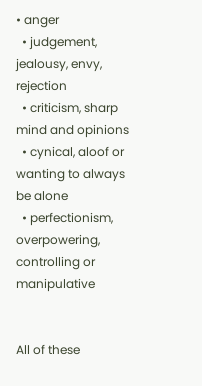• anger
  • judgement, jealousy, envy, rejection
  • criticism, sharp mind and opinions
  • cynical, aloof or wanting to always be alone
  • perfectionism, overpowering, controlling or manipulative


All of these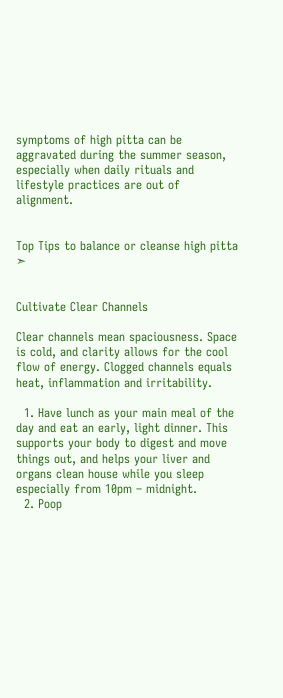symptoms of high pitta can be aggravated during the summer season, especially when daily rituals and lifestyle practices are out of alignment.


Top Tips to balance or cleanse high pitta ➣


Cultivate Clear Channels

Clear channels mean spaciousness. Space is cold, and clarity allows for the cool flow of energy. Clogged channels equals heat, inflammation and irritability.

  1. Have lunch as your main meal of the day and eat an early, light dinner. This supports your body to digest and move things out, and helps your liver and organs clean house while you sleep especially from 10pm – midnight.
  2. Poop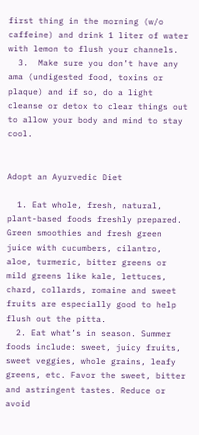first thing in the morning (w/o caffeine) and drink 1 liter of water with lemon to flush your channels.
  3.  Make sure you don’t have any ama (undigested food, toxins or plaque) and if so, do a light cleanse or detox to clear things out to allow your body and mind to stay cool.


Adopt an Ayurvedic Diet

  1. Eat whole, fresh, natural, plant-based foods freshly prepared. Green smoothies and fresh green juice with cucumbers, cilantro, aloe, turmeric, bitter greens or mild greens like kale, lettuces, chard, collards, romaine and sweet fruits are especially good to help flush out the pitta.
  2. Eat what’s in season. Summer foods include: sweet, juicy fruits, sweet veggies, whole grains, leafy greens, etc. Favor the sweet, bitter and astringent tastes. Reduce or avoid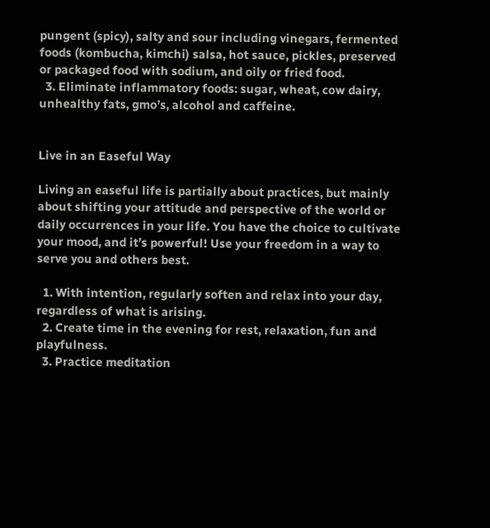pungent (spicy), salty and sour including vinegars, fermented foods (kombucha, kimchi) salsa, hot sauce, pickles, preserved or packaged food with sodium, and oily or fried food.
  3. Eliminate inflammatory foods: sugar, wheat, cow dairy, unhealthy fats, gmo’s, alcohol and caffeine.


Live in an Easeful Way

Living an easeful life is partially about practices, but mainly about shifting your attitude and perspective of the world or daily occurrences in your life. You have the choice to cultivate your mood, and it’s powerful! Use your freedom in a way to serve you and others best.

  1. With intention, regularly soften and relax into your day, regardless of what is arising.
  2. Create time in the evening for rest, relaxation, fun and playfulness.
  3. Practice meditation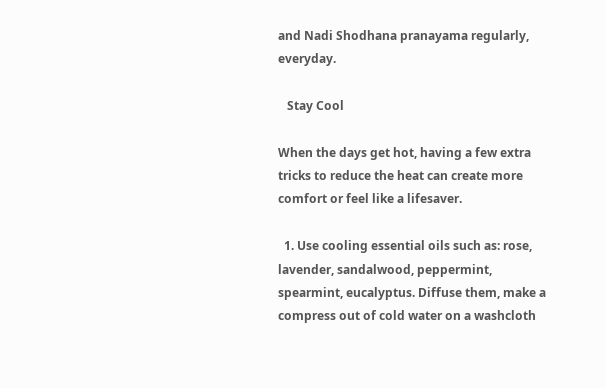and Nadi Shodhana pranayama regularly, everyday.

   Stay Cool

When the days get hot, having a few extra tricks to reduce the heat can create more comfort or feel like a lifesaver.

  1. Use cooling essential oils such as: rose, lavender, sandalwood, peppermint, spearmint, eucalyptus. Diffuse them, make a compress out of cold water on a washcloth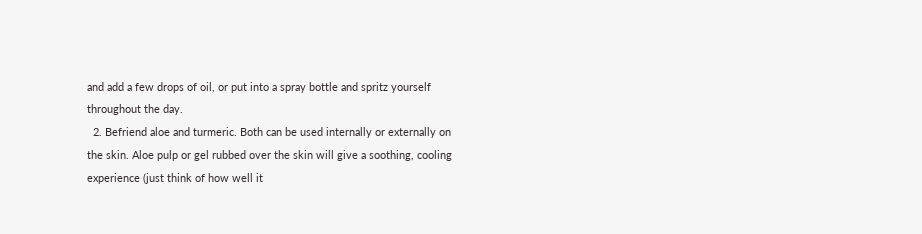and add a few drops of oil, or put into a spray bottle and spritz yourself throughout the day.
  2. Befriend aloe and turmeric. Both can be used internally or externally on the skin. Aloe pulp or gel rubbed over the skin will give a soothing, cooling experience (just think of how well it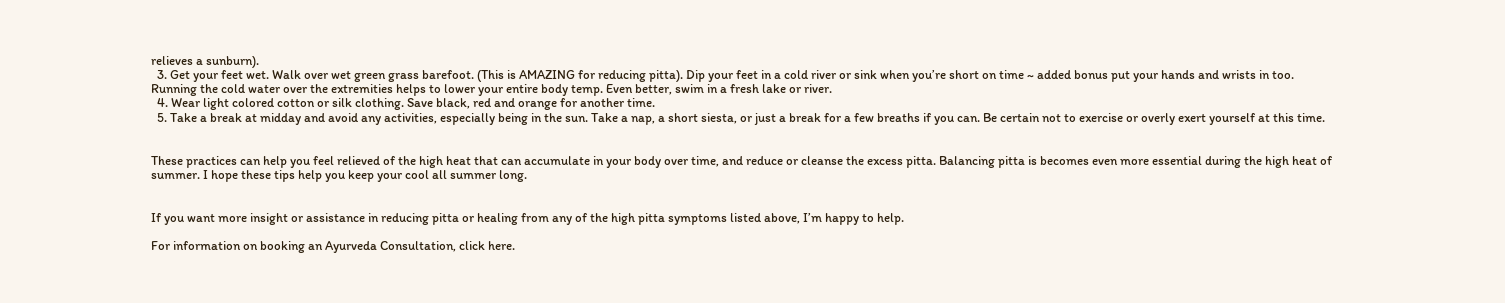relieves a sunburn).
  3. Get your feet wet. Walk over wet green grass barefoot. (This is AMAZING for reducing pitta). Dip your feet in a cold river or sink when you’re short on time ~ added bonus put your hands and wrists in too. Running the cold water over the extremities helps to lower your entire body temp. Even better, swim in a fresh lake or river.
  4. Wear light colored cotton or silk clothing. Save black, red and orange for another time.
  5. Take a break at midday and avoid any activities, especially being in the sun. Take a nap, a short siesta, or just a break for a few breaths if you can. Be certain not to exercise or overly exert yourself at this time.


These practices can help you feel relieved of the high heat that can accumulate in your body over time, and reduce or cleanse the excess pitta. Balancing pitta is becomes even more essential during the high heat of summer. I hope these tips help you keep your cool all summer long.


If you want more insight or assistance in reducing pitta or healing from any of the high pitta symptoms listed above, I’m happy to help.

For information on booking an Ayurveda Consultation, click here.